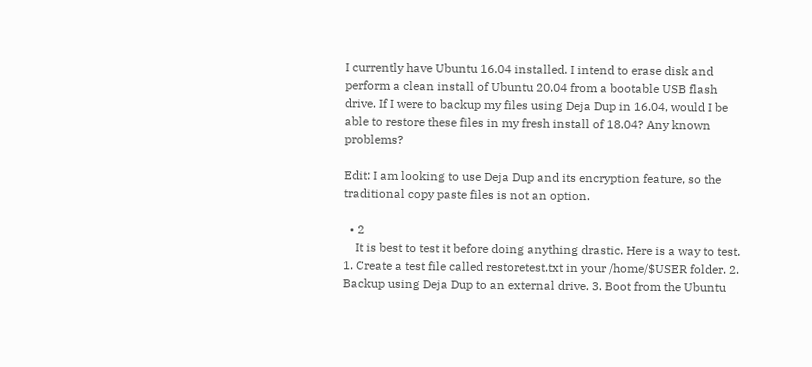I currently have Ubuntu 16.04 installed. I intend to erase disk and perform a clean install of Ubuntu 20.04 from a bootable USB flash drive. If I were to backup my files using Deja Dup in 16.04, would I be able to restore these files in my fresh install of 18.04? Any known problems?

Edit: I am looking to use Deja Dup and its encryption feature, so the traditional copy paste files is not an option.

  • 2
    It is best to test it before doing anything drastic. Here is a way to test. 1. Create a test file called restoretest.txt in your /home/$USER folder. 2. Backup using Deja Dup to an external drive. 3. Boot from the Ubuntu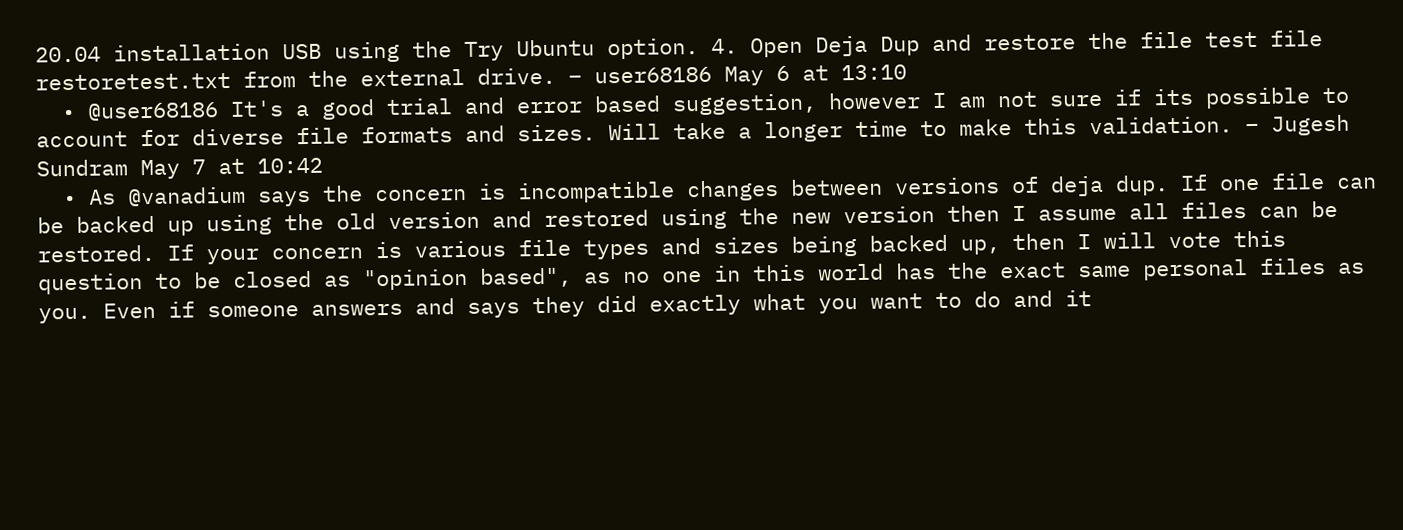20.04 installation USB using the Try Ubuntu option. 4. Open Deja Dup and restore the file test file restoretest.txt from the external drive. – user68186 May 6 at 13:10
  • @user68186 It's a good trial and error based suggestion, however I am not sure if its possible to account for diverse file formats and sizes. Will take a longer time to make this validation. – Jugesh Sundram May 7 at 10:42
  • As @vanadium says the concern is incompatible changes between versions of deja dup. If one file can be backed up using the old version and restored using the new version then I assume all files can be restored. If your concern is various file types and sizes being backed up, then I will vote this question to be closed as "opinion based", as no one in this world has the exact same personal files as you. Even if someone answers and says they did exactly what you want to do and it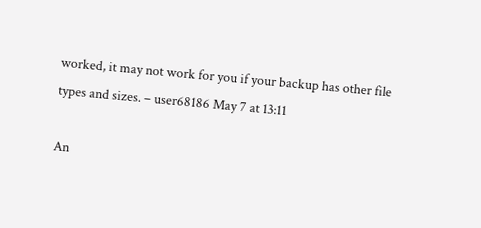worked, it may not work for you if your backup has other file types and sizes. – user68186 May 7 at 13:11

An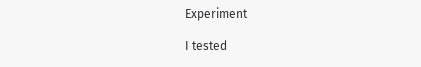Experiment

I tested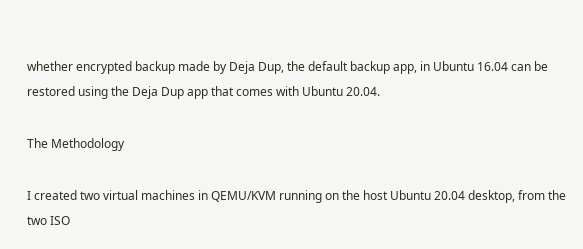whether encrypted backup made by Deja Dup, the default backup app, in Ubuntu 16.04 can be restored using the Deja Dup app that comes with Ubuntu 20.04.

The Methodology

I created two virtual machines in QEMU/KVM running on the host Ubuntu 20.04 desktop, from the two ISO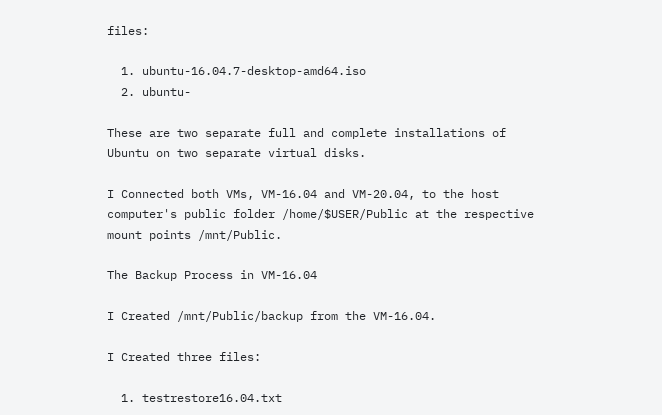files:

  1. ubuntu-16.04.7-desktop-amd64.iso
  2. ubuntu-

These are two separate full and complete installations of Ubuntu on two separate virtual disks.

I Connected both VMs, VM-16.04 and VM-20.04, to the host computer's public folder /home/$USER/Public at the respective mount points /mnt/Public.

The Backup Process in VM-16.04

I Created /mnt/Public/backup from the VM-16.04.

I Created three files:

  1. testrestore16.04.txt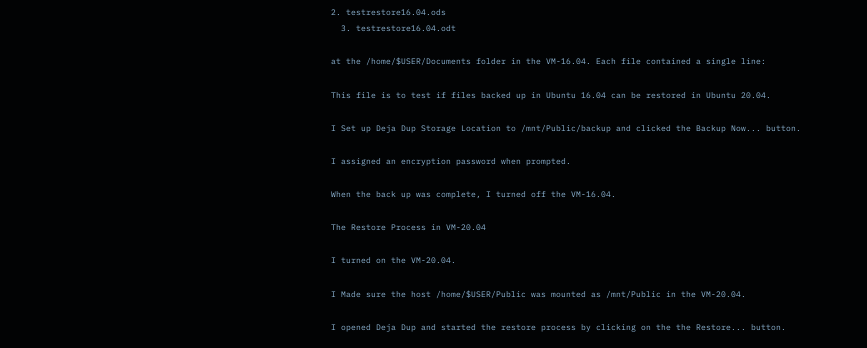2. testrestore16.04.ods
  3. testrestore16.04.odt

at the /home/$USER/Documents folder in the VM-16.04. Each file contained a single line:

This file is to test if files backed up in Ubuntu 16.04 can be restored in Ubuntu 20.04.

I Set up Deja Dup Storage Location to /mnt/Public/backup and clicked the Backup Now... button.

I assigned an encryption password when prompted.

When the back up was complete, I turned off the VM-16.04.

The Restore Process in VM-20.04

I turned on the VM-20.04.

I Made sure the host /home/$USER/Public was mounted as /mnt/Public in the VM-20.04.

I opened Deja Dup and started the restore process by clicking on the the Restore... button.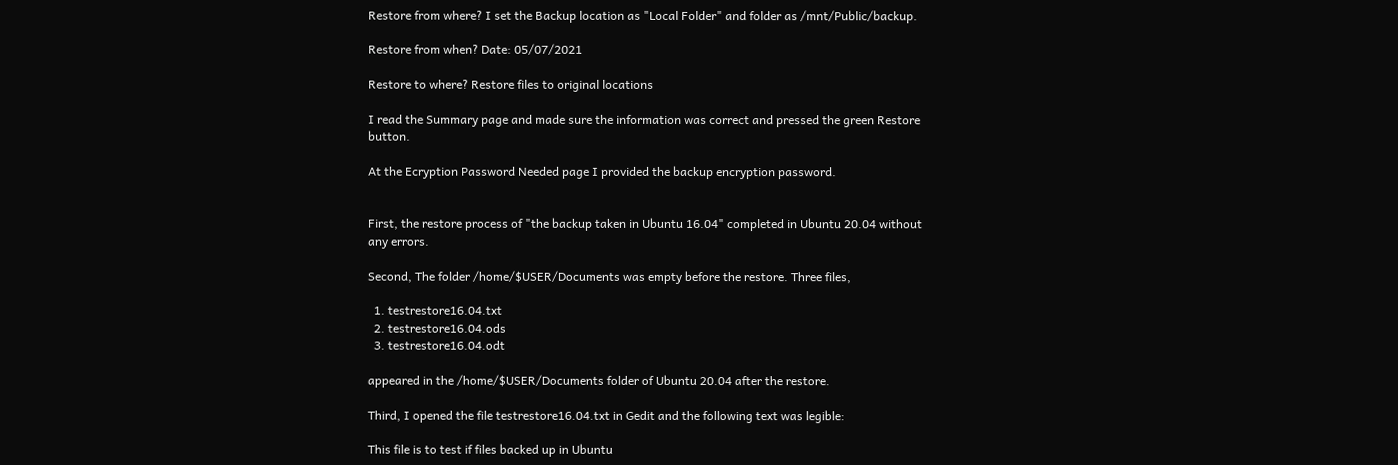Restore from where? I set the Backup location as "Local Folder" and folder as /mnt/Public/backup.

Restore from when? Date: 05/07/2021

Restore to where? Restore files to original locations

I read the Summary page and made sure the information was correct and pressed the green Restore button.

At the Ecryption Password Needed page I provided the backup encryption password.


First, the restore process of "the backup taken in Ubuntu 16.04" completed in Ubuntu 20.04 without any errors.

Second, The folder /home/$USER/Documents was empty before the restore. Three files,

  1. testrestore16.04.txt
  2. testrestore16.04.ods
  3. testrestore16.04.odt

appeared in the /home/$USER/Documents folder of Ubuntu 20.04 after the restore.

Third, I opened the file testrestore16.04.txt in Gedit and the following text was legible:

This file is to test if files backed up in Ubuntu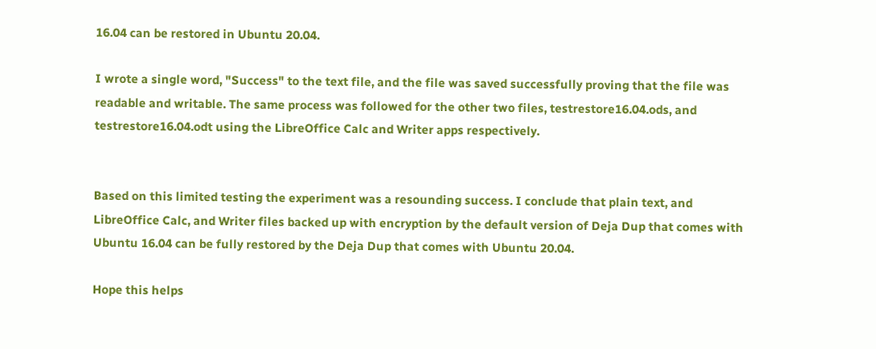16.04 can be restored in Ubuntu 20.04.

I wrote a single word, "Success" to the text file, and the file was saved successfully proving that the file was readable and writable. The same process was followed for the other two files, testrestore16.04.ods, and testrestore16.04.odt using the LibreOffice Calc and Writer apps respectively.


Based on this limited testing the experiment was a resounding success. I conclude that plain text, and LibreOffice Calc, and Writer files backed up with encryption by the default version of Deja Dup that comes with Ubuntu 16.04 can be fully restored by the Deja Dup that comes with Ubuntu 20.04.

Hope this helps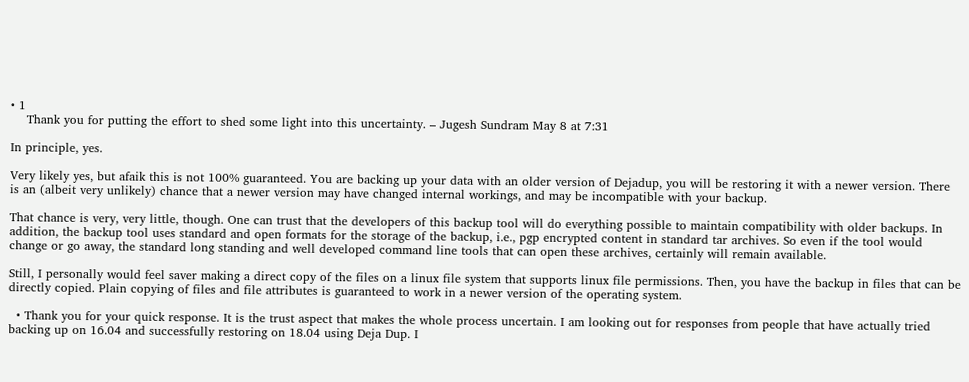• 1
    Thank you for putting the effort to shed some light into this uncertainty. – Jugesh Sundram May 8 at 7:31

In principle, yes.

Very likely yes, but afaik this is not 100% guaranteed. You are backing up your data with an older version of Dejadup, you will be restoring it with a newer version. There is an (albeit very unlikely) chance that a newer version may have changed internal workings, and may be incompatible with your backup.

That chance is very, very little, though. One can trust that the developers of this backup tool will do everything possible to maintain compatibility with older backups. In addition, the backup tool uses standard and open formats for the storage of the backup, i.e., pgp encrypted content in standard tar archives. So even if the tool would change or go away, the standard long standing and well developed command line tools that can open these archives, certainly will remain available.

Still, I personally would feel saver making a direct copy of the files on a linux file system that supports linux file permissions. Then, you have the backup in files that can be directly copied. Plain copying of files and file attributes is guaranteed to work in a newer version of the operating system.

  • Thank you for your quick response. It is the trust aspect that makes the whole process uncertain. I am looking out for responses from people that have actually tried backing up on 16.04 and successfully restoring on 18.04 using Deja Dup. I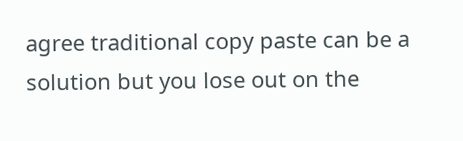agree traditional copy paste can be a solution but you lose out on the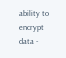ability to encrypt data -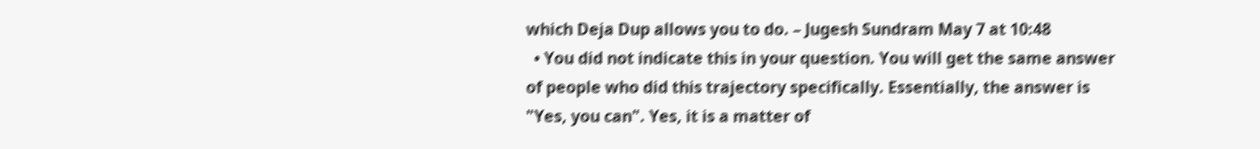which Deja Dup allows you to do. – Jugesh Sundram May 7 at 10:48
  • You did not indicate this in your question. You will get the same answer of people who did this trajectory specifically. Essentially, the answer is "Yes, you can". Yes, it is a matter of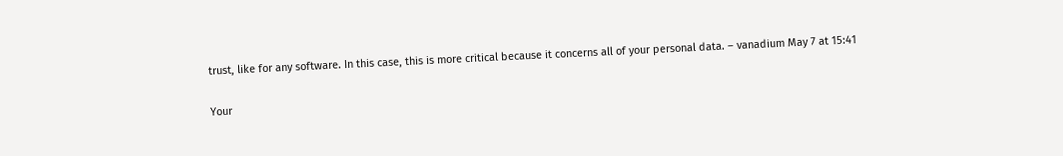trust, like for any software. In this case, this is more critical because it concerns all of your personal data. – vanadium May 7 at 15:41

Your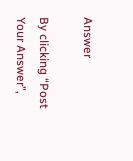Answer

By clicking “Post Your Answer”,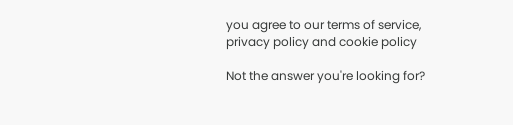you agree to our terms of service, privacy policy and cookie policy

Not the answer you're looking for?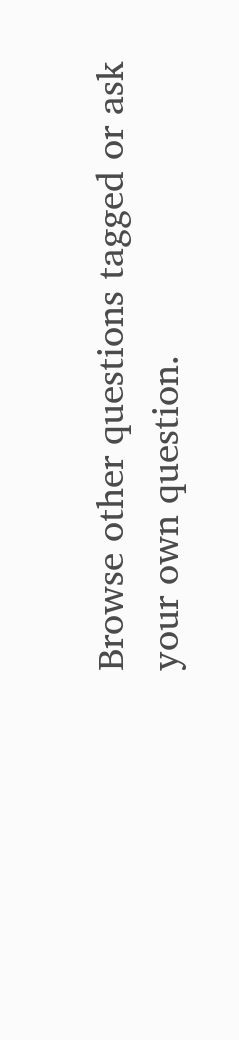Browse other questions tagged or ask your own question.